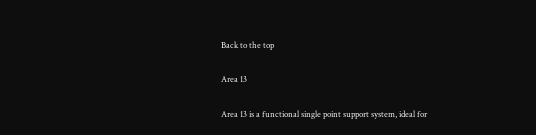Back to the top

Area 13

Area 13 is a functional single point support system, ideal for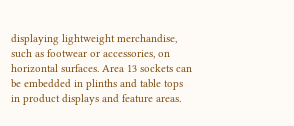displaying lightweight merchandise, such as footwear or accessories, on horizontal surfaces. Area 13 sockets can be embedded in plinths and table tops in product displays and feature areas.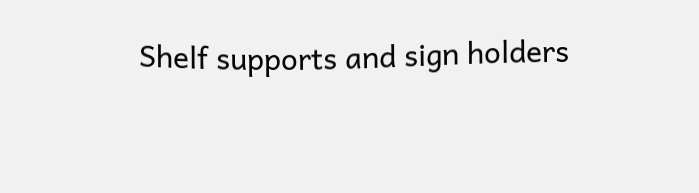Shelf supports and sign holders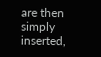are then simply inserted,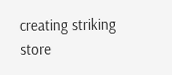creating striking store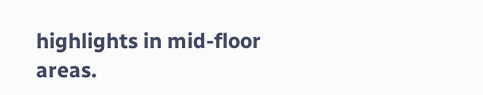highlights in mid-floor areas.